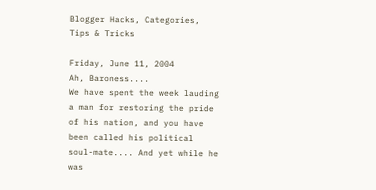Blogger Hacks, Categories, Tips & Tricks

Friday, June 11, 2004
Ah, Baroness....
We have spent the week lauding a man for restoring the pride of his nation, and you have been called his political soul-mate.... And yet while he was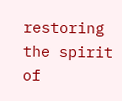restoring the spirit of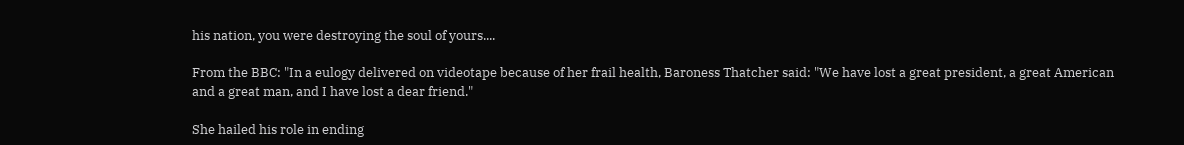his nation, you were destroying the soul of yours....

From the BBC: "In a eulogy delivered on videotape because of her frail health, Baroness Thatcher said: "We have lost a great president, a great American and a great man, and I have lost a dear friend."

She hailed his role in ending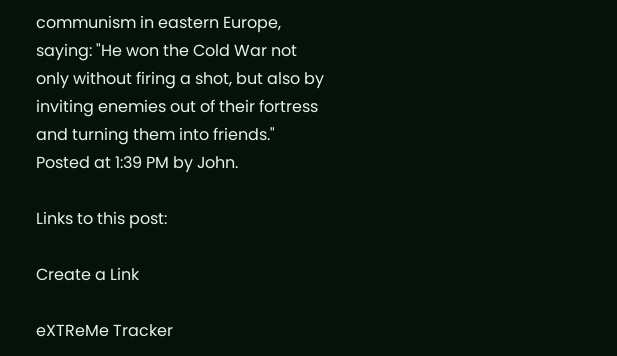communism in eastern Europe, saying: "He won the Cold War not only without firing a shot, but also by inviting enemies out of their fortress and turning them into friends."
Posted at 1:39 PM by John.

Links to this post:

Create a Link

eXTReMe Tracker